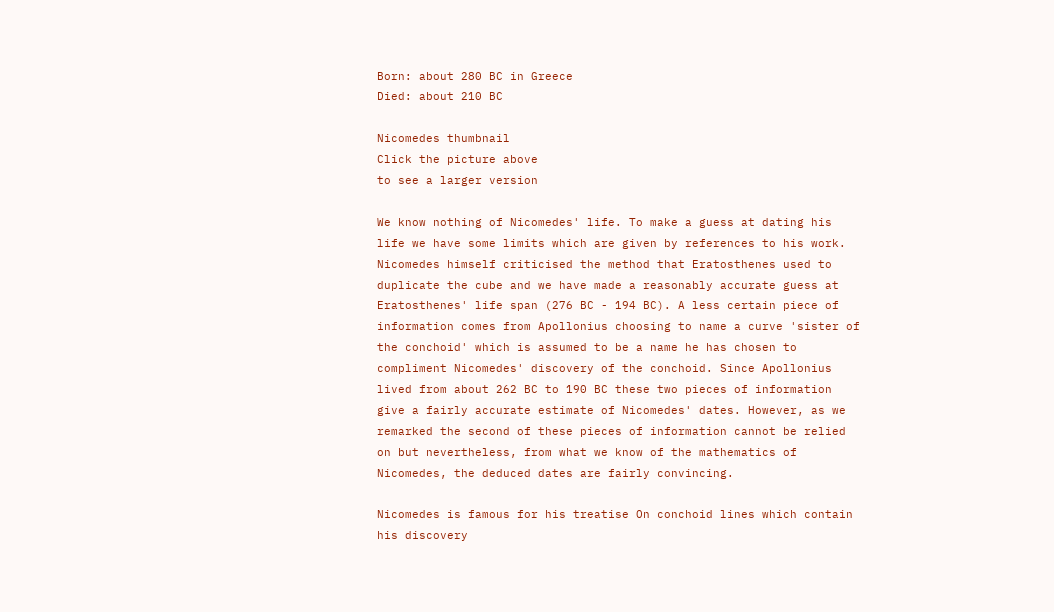Born: about 280 BC in Greece
Died: about 210 BC

Nicomedes thumbnail
Click the picture above
to see a larger version

We know nothing of Nicomedes' life. To make a guess at dating his life we have some limits which are given by references to his work. Nicomedes himself criticised the method that Eratosthenes used to duplicate the cube and we have made a reasonably accurate guess at Eratosthenes' life span (276 BC - 194 BC). A less certain piece of information comes from Apollonius choosing to name a curve 'sister of the conchoid' which is assumed to be a name he has chosen to compliment Nicomedes' discovery of the conchoid. Since Apollonius lived from about 262 BC to 190 BC these two pieces of information give a fairly accurate estimate of Nicomedes' dates. However, as we remarked the second of these pieces of information cannot be relied on but nevertheless, from what we know of the mathematics of Nicomedes, the deduced dates are fairly convincing.

Nicomedes is famous for his treatise On conchoid lines which contain his discovery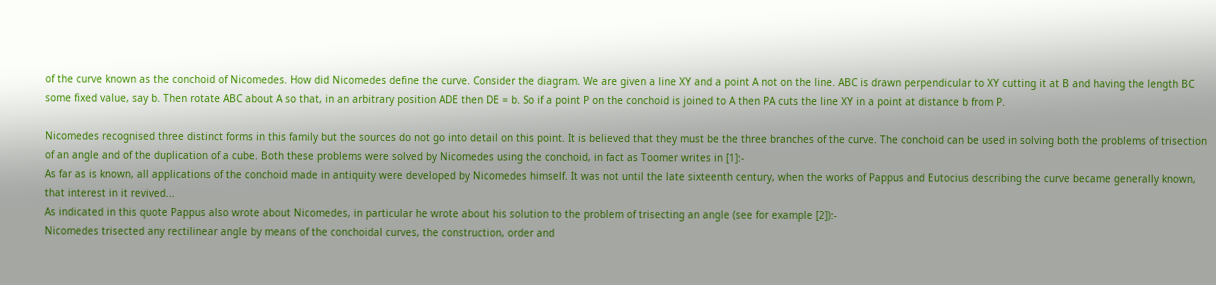of the curve known as the conchoid of Nicomedes. How did Nicomedes define the curve. Consider the diagram. We are given a line XY and a point A not on the line. ABC is drawn perpendicular to XY cutting it at B and having the length BC some fixed value, say b. Then rotate ABC about A so that, in an arbitrary position ADE then DE = b. So if a point P on the conchoid is joined to A then PA cuts the line XY in a point at distance b from P.

Nicomedes recognised three distinct forms in this family but the sources do not go into detail on this point. It is believed that they must be the three branches of the curve. The conchoid can be used in solving both the problems of trisection of an angle and of the duplication of a cube. Both these problems were solved by Nicomedes using the conchoid, in fact as Toomer writes in [1]:-
As far as is known, all applications of the conchoid made in antiquity were developed by Nicomedes himself. It was not until the late sixteenth century, when the works of Pappus and Eutocius describing the curve became generally known, that interest in it revived...
As indicated in this quote Pappus also wrote about Nicomedes, in particular he wrote about his solution to the problem of trisecting an angle (see for example [2]):-
Nicomedes trisected any rectilinear angle by means of the conchoidal curves, the construction, order and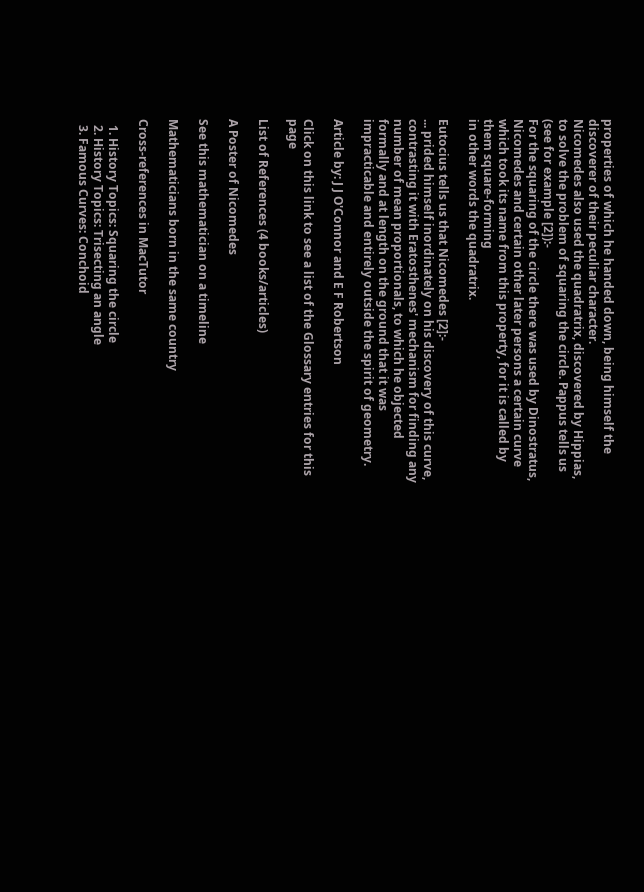properties of which he handed down, being himself the discoverer of their peculiar character.
Nicomedes also used the quadratrix, discovered by Hippias, to solve the problem of squaring the circle. Pappus tells us (see for example [2]):-
For the squaring of the circle there was used by Dinostratus, Nicomedes and certain other later persons a certain curve which took its name from this property, for it is called by them square-forming
in other words the quadratrix.

Eutocius tells us that Nicomedes [2]:-
... prided himself inordinately on his discovery of this curve, contrasting it with Eratosthenes' mechanism for finding any number of mean proportionals, to which he objected formally and at length on the ground that it was impracticable and entirely outside the spirit of geometry.

Article by: J J O'Connor and E F Robertson

Click on this link to see a list of the Glossary entries for this page

List of References (4 books/articles)

A Poster of Nicomedes

See this mathematician on a timeline

Mathematicians born in the same country

Cross-references in MacTutor

  1. History Topics: Squaring the circle
  2. History Topics: Trisecting an angle
  3. Famous Curves: Conchoid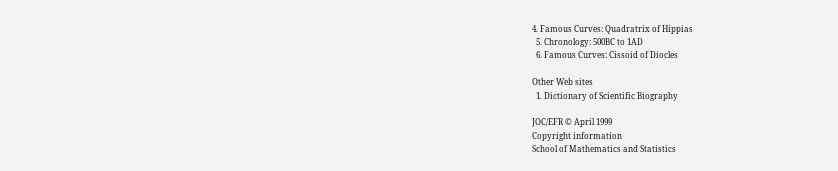4. Famous Curves: Quadratrix of Hippias
  5. Chronology: 500BC to 1AD
  6. Famous Curves: Cissoid of Diocles

Other Web sites
  1. Dictionary of Scientific Biography

JOC/EFR © April 1999
Copyright information
School of Mathematics and Statistics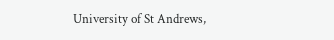University of St Andrews,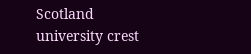Scotland
university crest